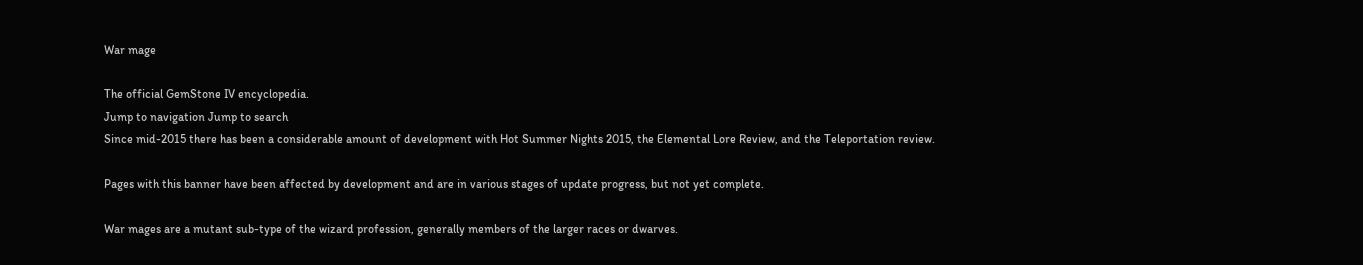War mage

The official GemStone IV encyclopedia.
Jump to navigation Jump to search
Since mid-2015 there has been a considerable amount of development with Hot Summer Nights 2015, the Elemental Lore Review, and the Teleportation review.

Pages with this banner have been affected by development and are in various stages of update progress, but not yet complete.

War mages are a mutant sub-type of the wizard profession, generally members of the larger races or dwarves.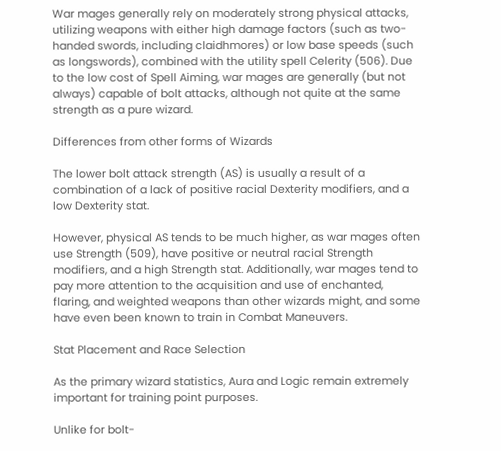War mages generally rely on moderately strong physical attacks, utilizing weapons with either high damage factors (such as two-handed swords, including claidhmores) or low base speeds (such as longswords), combined with the utility spell Celerity (506). Due to the low cost of Spell Aiming, war mages are generally (but not always) capable of bolt attacks, although not quite at the same strength as a pure wizard.

Differences from other forms of Wizards

The lower bolt attack strength (AS) is usually a result of a combination of a lack of positive racial Dexterity modifiers, and a low Dexterity stat.

However, physical AS tends to be much higher, as war mages often use Strength (509), have positive or neutral racial Strength modifiers, and a high Strength stat. Additionally, war mages tend to pay more attention to the acquisition and use of enchanted, flaring, and weighted weapons than other wizards might, and some have even been known to train in Combat Maneuvers.

Stat Placement and Race Selection

As the primary wizard statistics, Aura and Logic remain extremely important for training point purposes.

Unlike for bolt-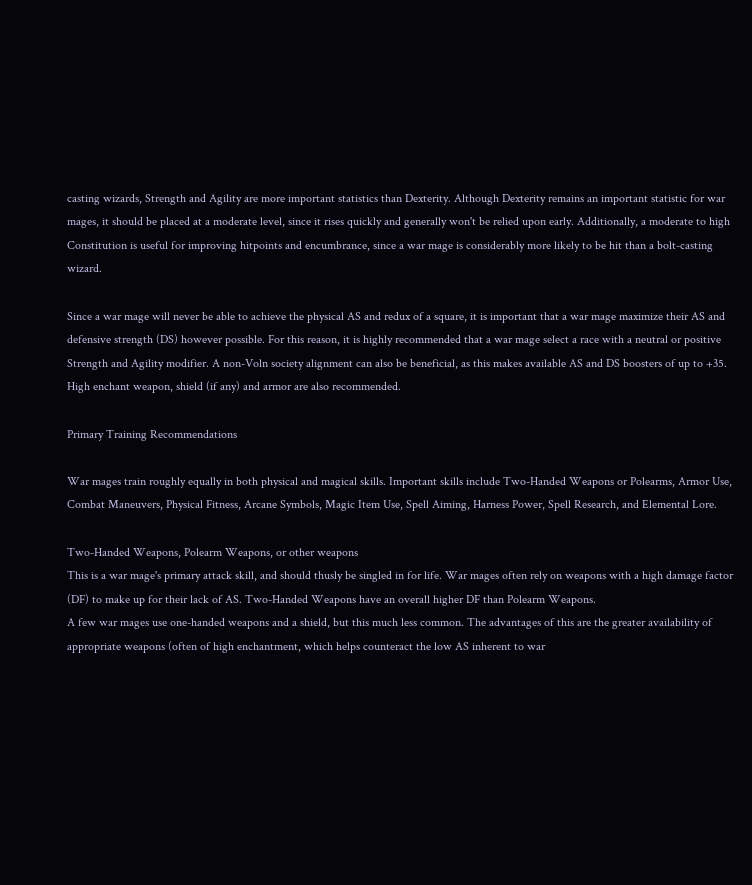casting wizards, Strength and Agility are more important statistics than Dexterity. Although Dexterity remains an important statistic for war mages, it should be placed at a moderate level, since it rises quickly and generally won't be relied upon early. Additionally, a moderate to high Constitution is useful for improving hitpoints and encumbrance, since a war mage is considerably more likely to be hit than a bolt-casting wizard.

Since a war mage will never be able to achieve the physical AS and redux of a square, it is important that a war mage maximize their AS and defensive strength (DS) however possible. For this reason, it is highly recommended that a war mage select a race with a neutral or positive Strength and Agility modifier. A non-Voln society alignment can also be beneficial, as this makes available AS and DS boosters of up to +35. High enchant weapon, shield (if any) and armor are also recommended.

Primary Training Recommendations

War mages train roughly equally in both physical and magical skills. Important skills include Two-Handed Weapons or Polearms, Armor Use, Combat Maneuvers, Physical Fitness, Arcane Symbols, Magic Item Use, Spell Aiming, Harness Power, Spell Research, and Elemental Lore.

Two-Handed Weapons, Polearm Weapons, or other weapons
This is a war mage's primary attack skill, and should thusly be singled in for life. War mages often rely on weapons with a high damage factor (DF) to make up for their lack of AS. Two-Handed Weapons have an overall higher DF than Polearm Weapons.
A few war mages use one-handed weapons and a shield, but this much less common. The advantages of this are the greater availability of appropriate weapons (often of high enchantment, which helps counteract the low AS inherent to war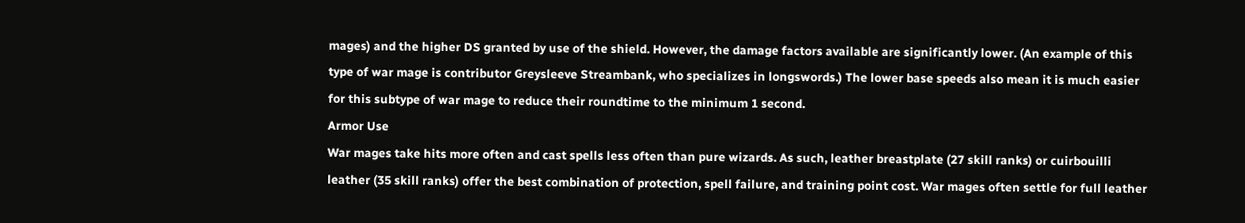mages) and the higher DS granted by use of the shield. However, the damage factors available are significantly lower. (An example of this type of war mage is contributor Greysleeve Streambank, who specializes in longswords.) The lower base speeds also mean it is much easier for this subtype of war mage to reduce their roundtime to the minimum 1 second.
Armor Use
War mages take hits more often and cast spells less often than pure wizards. As such, leather breastplate (27 skill ranks) or cuirbouilli leather (35 skill ranks) offer the best combination of protection, spell failure, and training point cost. War mages often settle for full leather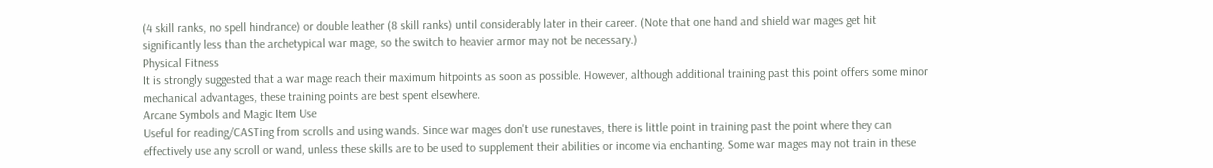(4 skill ranks, no spell hindrance) or double leather (8 skill ranks) until considerably later in their career. (Note that one hand and shield war mages get hit significantly less than the archetypical war mage, so the switch to heavier armor may not be necessary.)
Physical Fitness
It is strongly suggested that a war mage reach their maximum hitpoints as soon as possible. However, although additional training past this point offers some minor mechanical advantages, these training points are best spent elsewhere.
Arcane Symbols and Magic Item Use
Useful for reading/CASTing from scrolls and using wands. Since war mages don't use runestaves, there is little point in training past the point where they can effectively use any scroll or wand, unless these skills are to be used to supplement their abilities or income via enchanting. Some war mages may not train in these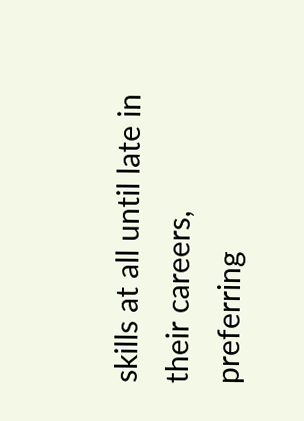skills at all until late in their careers, preferring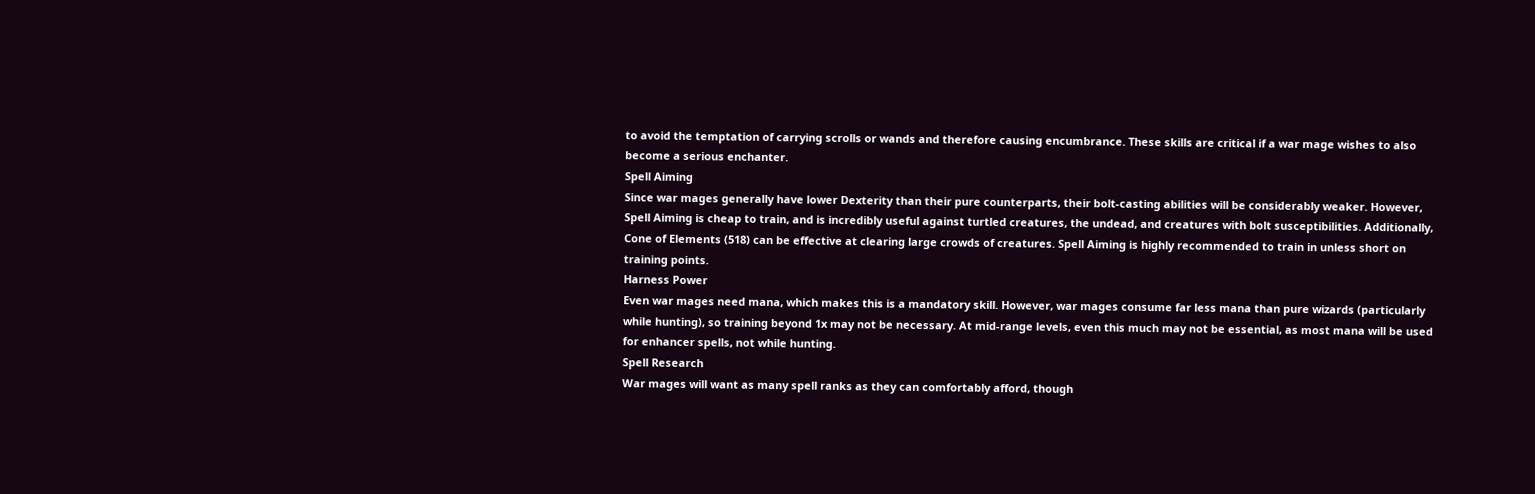to avoid the temptation of carrying scrolls or wands and therefore causing encumbrance. These skills are critical if a war mage wishes to also become a serious enchanter.
Spell Aiming
Since war mages generally have lower Dexterity than their pure counterparts, their bolt-casting abilities will be considerably weaker. However, Spell Aiming is cheap to train, and is incredibly useful against turtled creatures, the undead, and creatures with bolt susceptibilities. Additionally, Cone of Elements (518) can be effective at clearing large crowds of creatures. Spell Aiming is highly recommended to train in unless short on training points.
Harness Power
Even war mages need mana, which makes this is a mandatory skill. However, war mages consume far less mana than pure wizards (particularly while hunting), so training beyond 1x may not be necessary. At mid-range levels, even this much may not be essential, as most mana will be used for enhancer spells, not while hunting.
Spell Research
War mages will want as many spell ranks as they can comfortably afford, though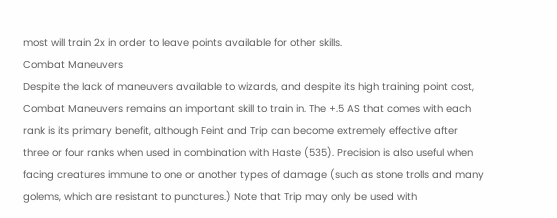most will train 2x in order to leave points available for other skills.
Combat Maneuvers
Despite the lack of maneuvers available to wizards, and despite its high training point cost, Combat Maneuvers remains an important skill to train in. The +.5 AS that comes with each rank is its primary benefit, although Feint and Trip can become extremely effective after three or four ranks when used in combination with Haste (535). Precision is also useful when facing creatures immune to one or another types of damage (such as stone trolls and many golems, which are resistant to punctures.) Note that Trip may only be used with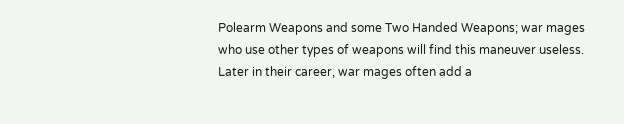Polearm Weapons and some Two Handed Weapons; war mages who use other types of weapons will find this maneuver useless.
Later in their career, war mages often add a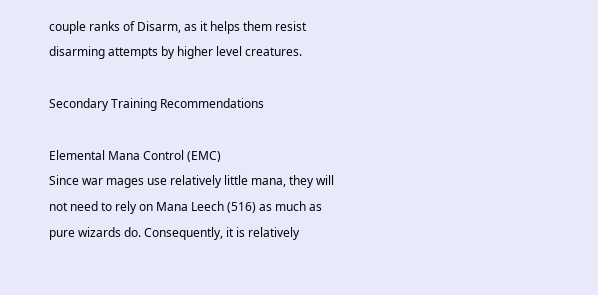couple ranks of Disarm, as it helps them resist disarming attempts by higher level creatures.

Secondary Training Recommendations

Elemental Mana Control (EMC)
Since war mages use relatively little mana, they will not need to rely on Mana Leech (516) as much as pure wizards do. Consequently, it is relatively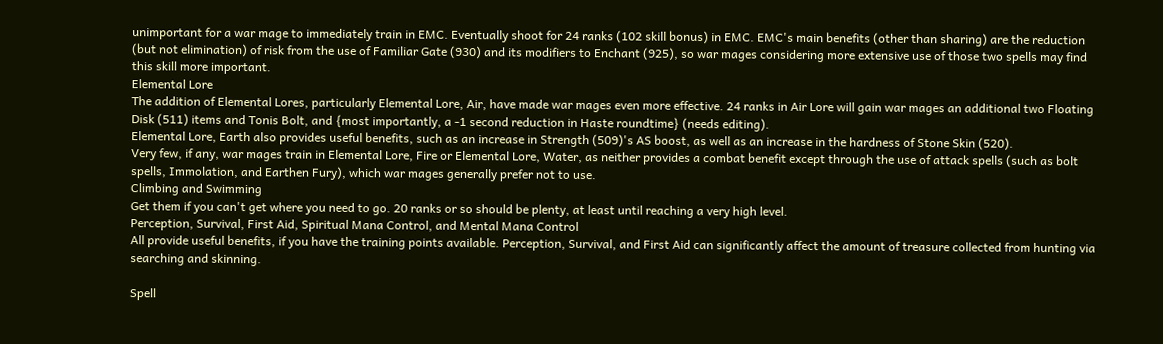unimportant for a war mage to immediately train in EMC. Eventually shoot for 24 ranks (102 skill bonus) in EMC. EMC's main benefits (other than sharing) are the reduction (but not elimination) of risk from the use of Familiar Gate (930) and its modifiers to Enchant (925), so war mages considering more extensive use of those two spells may find this skill more important.
Elemental Lore
The addition of Elemental Lores, particularly Elemental Lore, Air, have made war mages even more effective. 24 ranks in Air Lore will gain war mages an additional two Floating Disk (511) items and Tonis Bolt, and {most importantly, a -1 second reduction in Haste roundtime} (needs editing).
Elemental Lore, Earth also provides useful benefits, such as an increase in Strength (509)'s AS boost, as well as an increase in the hardness of Stone Skin (520).
Very few, if any, war mages train in Elemental Lore, Fire or Elemental Lore, Water, as neither provides a combat benefit except through the use of attack spells (such as bolt spells, Immolation, and Earthen Fury), which war mages generally prefer not to use.
Climbing and Swimming
Get them if you can't get where you need to go. 20 ranks or so should be plenty, at least until reaching a very high level.
Perception, Survival, First Aid, Spiritual Mana Control, and Mental Mana Control
All provide useful benefits, if you have the training points available. Perception, Survival, and First Aid can significantly affect the amount of treasure collected from hunting via searching and skinning.

Spell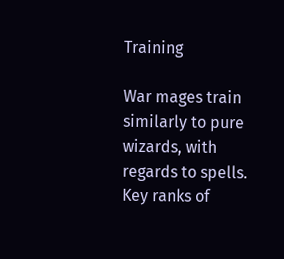Training

War mages train similarly to pure wizards, with regards to spells. Key ranks of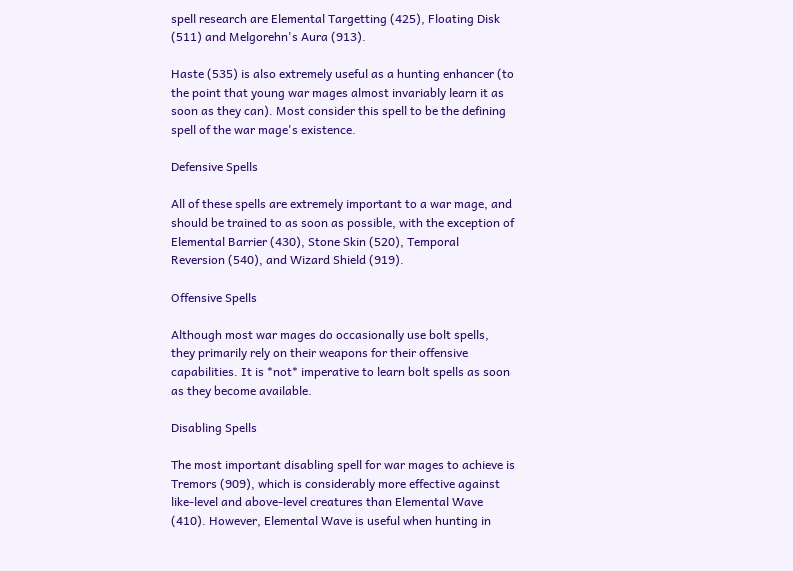spell research are Elemental Targetting (425), Floating Disk (511) and Melgorehn's Aura (913).

Haste (535) is also extremely useful as a hunting enhancer (to the point that young war mages almost invariably learn it as soon as they can). Most consider this spell to be the defining spell of the war mage's existence.

Defensive Spells

All of these spells are extremely important to a war mage, and should be trained to as soon as possible, with the exception of Elemental Barrier (430), Stone Skin (520), Temporal Reversion (540), and Wizard Shield (919).

Offensive Spells

Although most war mages do occasionally use bolt spells, they primarily rely on their weapons for their offensive capabilities. It is *not* imperative to learn bolt spells as soon as they become available.

Disabling Spells

The most important disabling spell for war mages to achieve is Tremors (909), which is considerably more effective against like-level and above-level creatures than Elemental Wave (410). However, Elemental Wave is useful when hunting in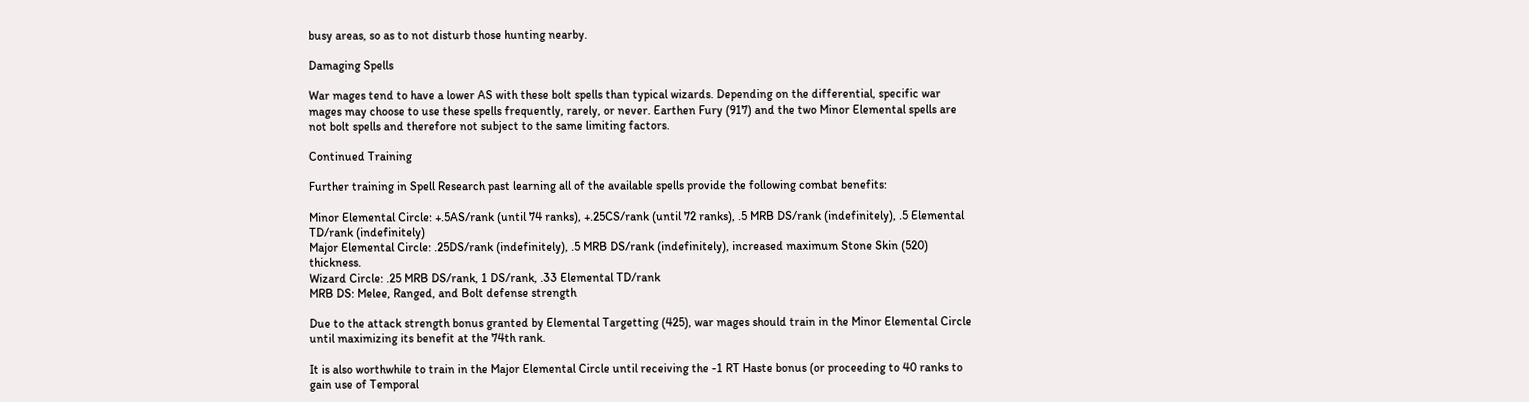busy areas, so as to not disturb those hunting nearby.

Damaging Spells

War mages tend to have a lower AS with these bolt spells than typical wizards. Depending on the differential, specific war mages may choose to use these spells frequently, rarely, or never. Earthen Fury (917) and the two Minor Elemental spells are not bolt spells and therefore not subject to the same limiting factors.

Continued Training

Further training in Spell Research past learning all of the available spells provide the following combat benefits:

Minor Elemental Circle: +.5AS/rank (until 74 ranks), +.25CS/rank (until 72 ranks), .5 MRB DS/rank (indefinitely), .5 Elemental TD/rank (indefinitely)
Major Elemental Circle: .25DS/rank (indefinitely), .5 MRB DS/rank (indefinitely), increased maximum Stone Skin (520) thickness.
Wizard Circle: .25 MRB DS/rank, 1 DS/rank, .33 Elemental TD/rank
MRB DS: Melee, Ranged, and Bolt defense strength

Due to the attack strength bonus granted by Elemental Targetting (425), war mages should train in the Minor Elemental Circle until maximizing its benefit at the 74th rank.

It is also worthwhile to train in the Major Elemental Circle until receiving the -1 RT Haste bonus (or proceeding to 40 ranks to gain use of Temporal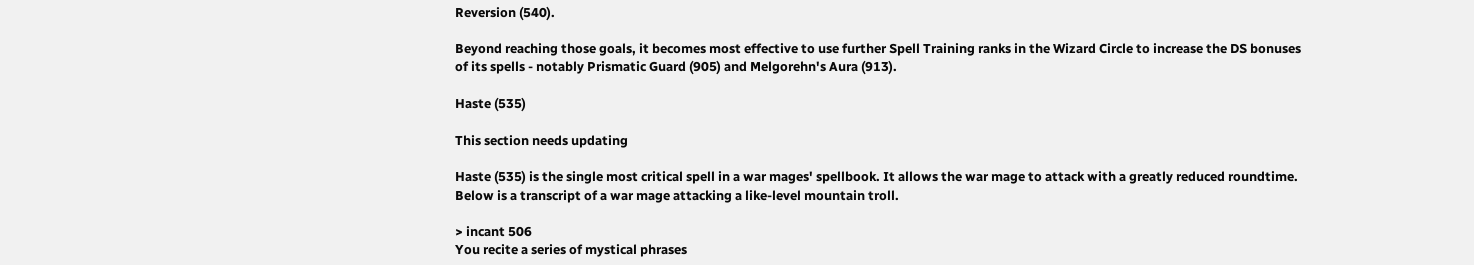Reversion (540).

Beyond reaching those goals, it becomes most effective to use further Spell Training ranks in the Wizard Circle to increase the DS bonuses of its spells - notably Prismatic Guard (905) and Melgorehn's Aura (913).

Haste (535)

This section needs updating

Haste (535) is the single most critical spell in a war mages' spellbook. It allows the war mage to attack with a greatly reduced roundtime. Below is a transcript of a war mage attacking a like-level mountain troll.

> incant 506
You recite a series of mystical phrases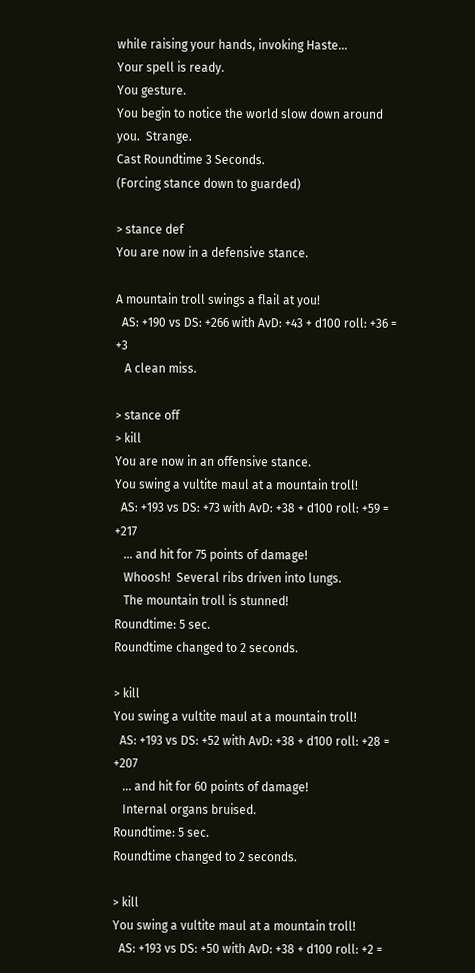while raising your hands, invoking Haste...
Your spell is ready.
You gesture.
You begin to notice the world slow down around you.  Strange.
Cast Roundtime 3 Seconds.
(Forcing stance down to guarded)

> stance def
You are now in a defensive stance.

A mountain troll swings a flail at you!
  AS: +190 vs DS: +266 with AvD: +43 + d100 roll: +36 = +3
   A clean miss.

> stance off
> kill
You are now in an offensive stance.
You swing a vultite maul at a mountain troll!
  AS: +193 vs DS: +73 with AvD: +38 + d100 roll: +59 = +217
   ... and hit for 75 points of damage!
   Whoosh!  Several ribs driven into lungs.
   The mountain troll is stunned!
Roundtime: 5 sec.
Roundtime changed to 2 seconds.

> kill
You swing a vultite maul at a mountain troll!
  AS: +193 vs DS: +52 with AvD: +38 + d100 roll: +28 = +207
   ... and hit for 60 points of damage!
   Internal organs bruised.
Roundtime: 5 sec.
Roundtime changed to 2 seconds.

> kill
You swing a vultite maul at a mountain troll!
  AS: +193 vs DS: +50 with AvD: +38 + d100 roll: +2 =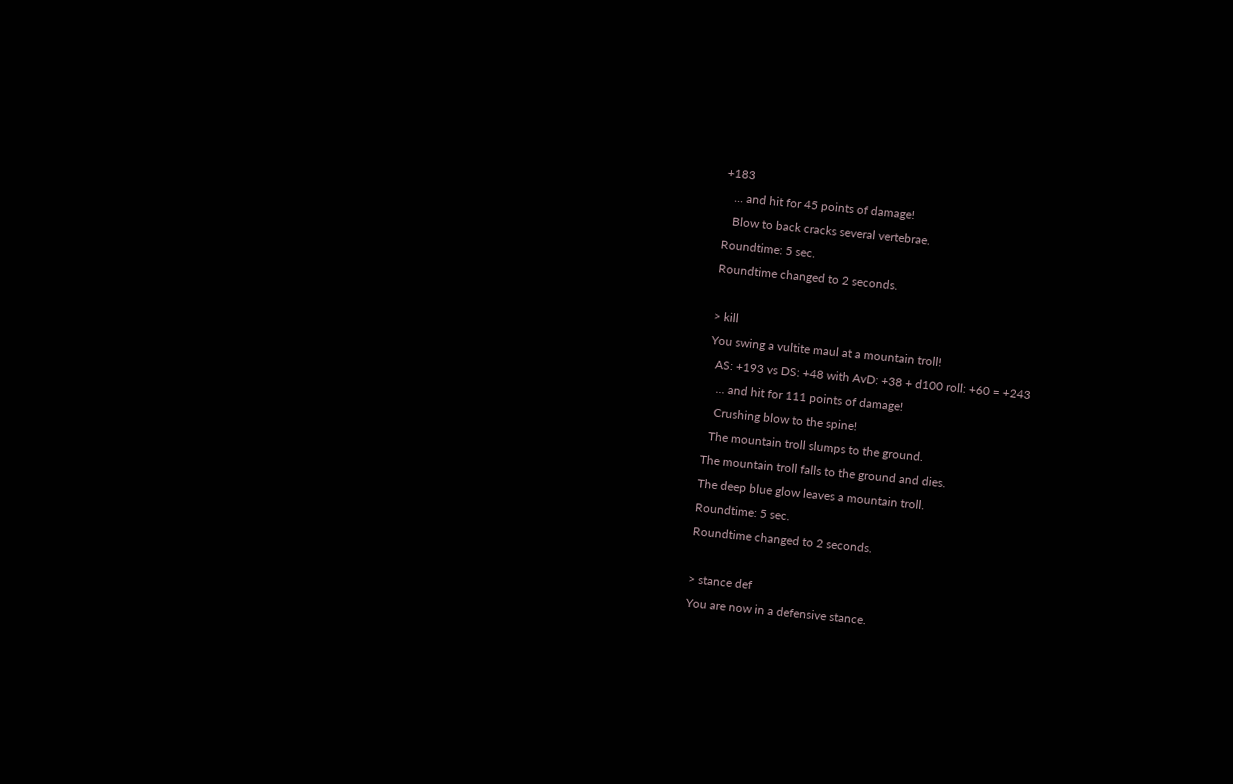+183
   ... and hit for 45 points of damage!
   Blow to back cracks several vertebrae.
Roundtime: 5 sec.
Roundtime changed to 2 seconds.

> kill
You swing a vultite maul at a mountain troll!
  AS: +193 vs DS: +48 with AvD: +38 + d100 roll: +60 = +243
   ... and hit for 111 points of damage!
   Crushing blow to the spine!
  The mountain troll slumps to the ground.
The mountain troll falls to the ground and dies.
The deep blue glow leaves a mountain troll.
Roundtime: 5 sec.
Roundtime changed to 2 seconds.

> stance def
You are now in a defensive stance.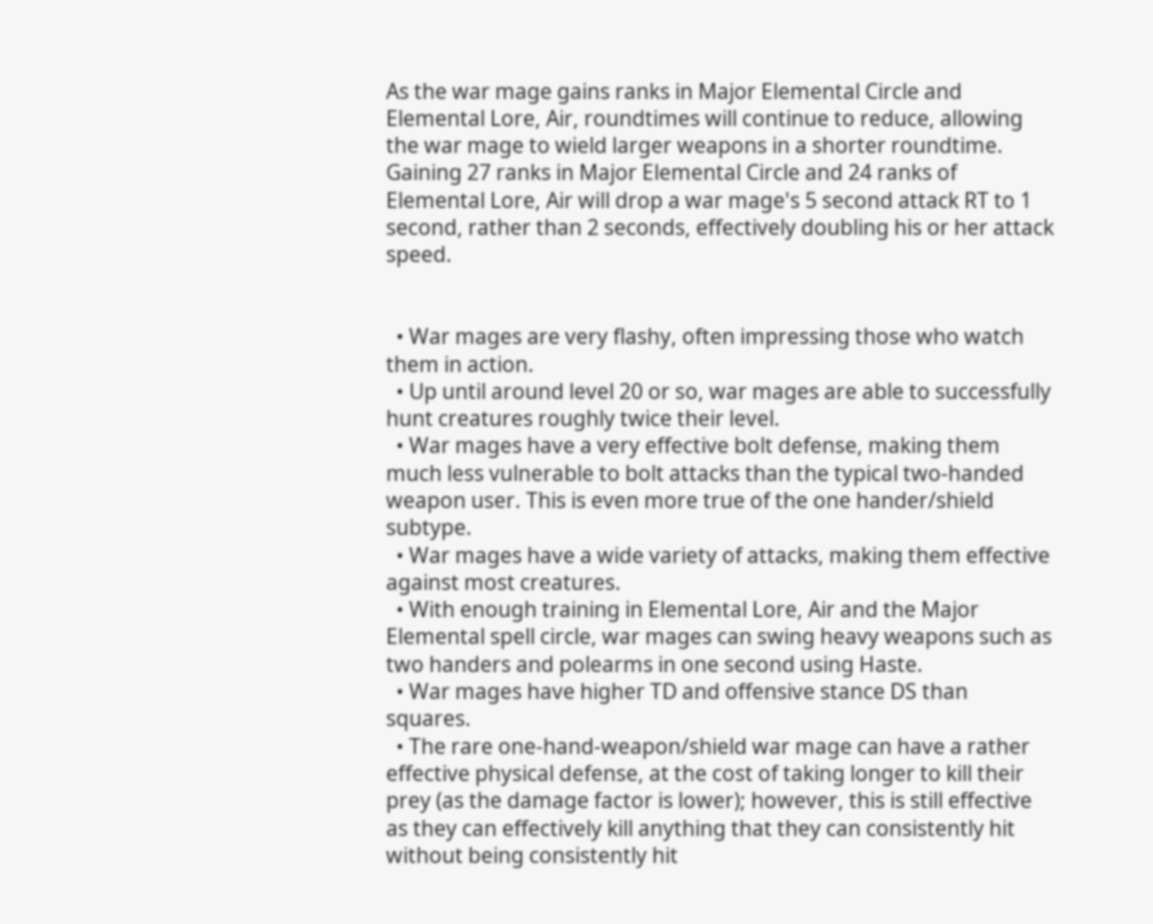As the war mage gains ranks in Major Elemental Circle and Elemental Lore, Air, roundtimes will continue to reduce, allowing the war mage to wield larger weapons in a shorter roundtime. Gaining 27 ranks in Major Elemental Circle and 24 ranks of Elemental Lore, Air will drop a war mage's 5 second attack RT to 1 second, rather than 2 seconds, effectively doubling his or her attack speed.


  • War mages are very flashy, often impressing those who watch them in action.
  • Up until around level 20 or so, war mages are able to successfully hunt creatures roughly twice their level.
  • War mages have a very effective bolt defense, making them much less vulnerable to bolt attacks than the typical two-handed weapon user. This is even more true of the one hander/shield subtype.
  • War mages have a wide variety of attacks, making them effective against most creatures.
  • With enough training in Elemental Lore, Air and the Major Elemental spell circle, war mages can swing heavy weapons such as two handers and polearms in one second using Haste.
  • War mages have higher TD and offensive stance DS than squares.
  • The rare one-hand-weapon/shield war mage can have a rather effective physical defense, at the cost of taking longer to kill their prey (as the damage factor is lower); however, this is still effective as they can effectively kill anything that they can consistently hit without being consistently hit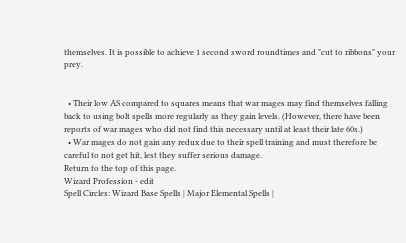themselves. It is possible to achieve 1 second sword roundtimes and "cut to ribbons" your prey.


  • Their low AS compared to squares means that war mages may find themselves falling back to using bolt spells more regularly as they gain levels. (However, there have been reports of war mages who did not find this necessary until at least their late 60s.)
  • War mages do not gain any redux due to their spell training and must therefore be careful to not get hit, lest they suffer serious damage.
Return to the top of this page.
Wizard Profession - edit
Spell Circles: Wizard Base Spells | Major Elemental Spells |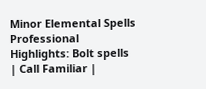Minor Elemental Spells
Professional Highlights: Bolt spells | Call Familiar |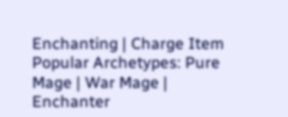Enchanting | Charge Item
Popular Archetypes: Pure Mage | War Mage | Enchanter